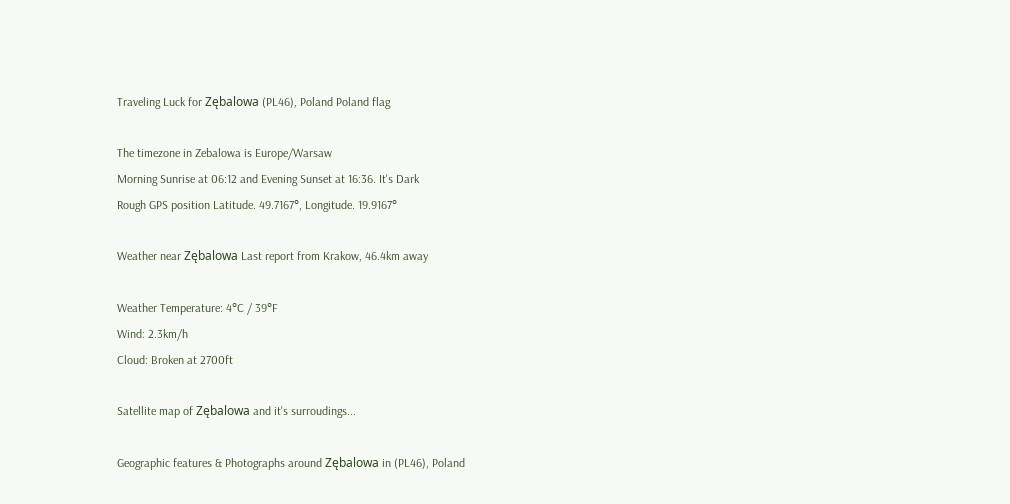Traveling Luck for Zębalowa (PL46), Poland Poland flag

The timezone in Zebalowa is Europe/Warsaw
Morning Sunrise at 06:12 and Evening Sunset at 16:36. It's Dark
Rough GPS position Latitude. 49.7167°, Longitude. 19.9167°

Weather near Zębalowa Last report from Krakow, 46.4km away

Weather Temperature: 4°C / 39°F
Wind: 2.3km/h
Cloud: Broken at 2700ft

Satellite map of Zębalowa and it's surroudings...

Geographic features & Photographs around Zębalowa in (PL46), Poland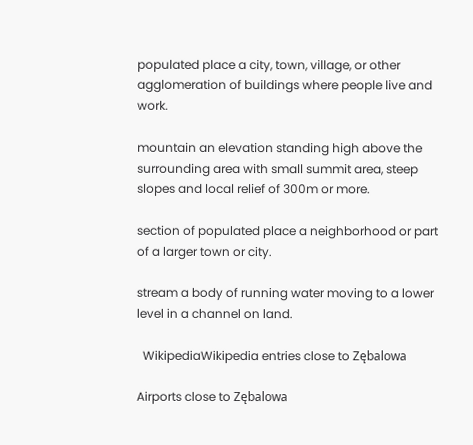populated place a city, town, village, or other agglomeration of buildings where people live and work.

mountain an elevation standing high above the surrounding area with small summit area, steep slopes and local relief of 300m or more.

section of populated place a neighborhood or part of a larger town or city.

stream a body of running water moving to a lower level in a channel on land.

  WikipediaWikipedia entries close to Zębalowa

Airports close to Zębalowa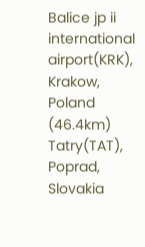Balice jp ii international airport(KRK), Krakow, Poland (46.4km)
Tatry(TAT), Poprad, Slovakia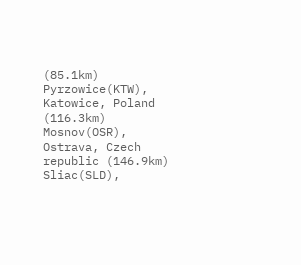(85.1km)
Pyrzowice(KTW), Katowice, Poland (116.3km)
Mosnov(OSR), Ostrava, Czech republic (146.9km)
Sliac(SLD),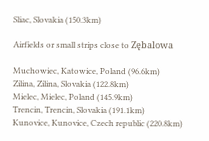Sliac, Slovakia (150.3km)

Airfields or small strips close to Zębalowa

Muchowiec, Katowice, Poland (96.6km)
Zilina, Zilina, Slovakia (122.8km)
Mielec, Mielec, Poland (145.9km)
Trencin, Trencin, Slovakia (191.1km)
Kunovice, Kunovice, Czech republic (220.8km)